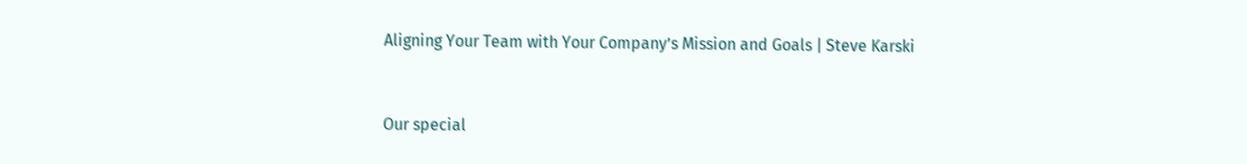Aligning Your Team with Your Company’s Mission and Goals | Steve Karski


Our special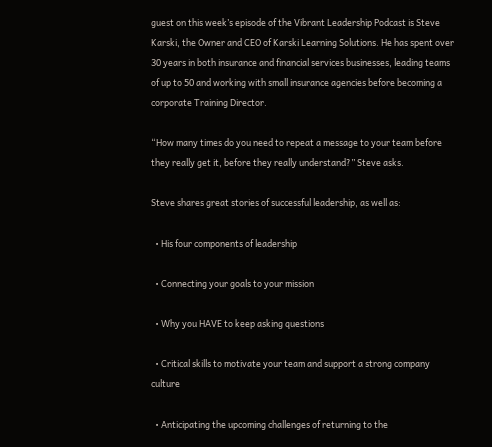guest on this week’s episode of the Vibrant Leadership Podcast is Steve Karski, the Owner and CEO of Karski Learning Solutions. He has spent over 30 years in both insurance and financial services businesses, leading teams of up to 50 and working with small insurance agencies before becoming a corporate Training Director.

“How many times do you need to repeat a message to your team before they really get it, before they really understand?” Steve asks.

Steve shares great stories of successful leadership, as well as:

  • His four components of leadership

  • Connecting your goals to your mission

  • Why you HAVE to keep asking questions

  • Critical skills to motivate your team and support a strong company culture

  • Anticipating the upcoming challenges of returning to the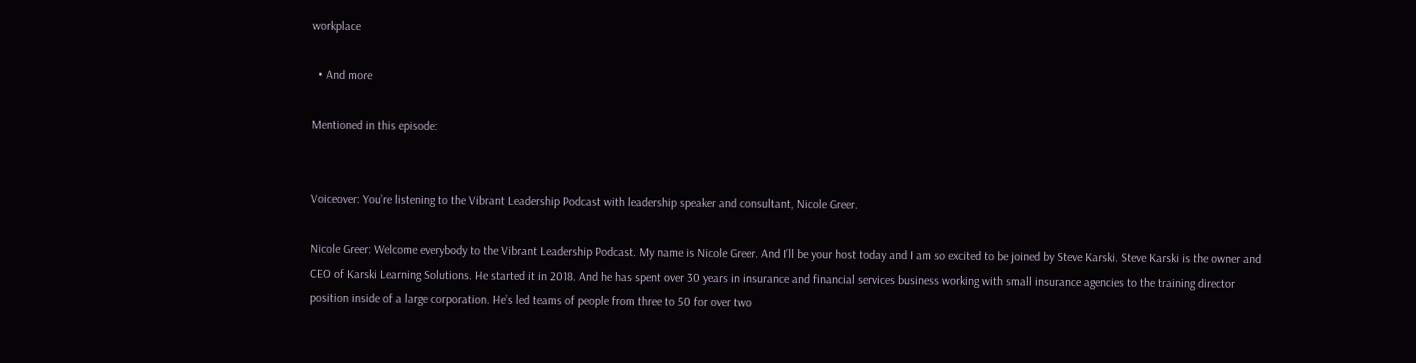workplace

  • And more

Mentioned in this episode:


Voiceover: You’re listening to the Vibrant Leadership Podcast with leadership speaker and consultant, Nicole Greer.

Nicole Greer: Welcome everybody to the Vibrant Leadership Podcast. My name is Nicole Greer. And I’ll be your host today and I am so excited to be joined by Steve Karski. Steve Karski is the owner and CEO of Karski Learning Solutions. He started it in 2018. And he has spent over 30 years in insurance and financial services business working with small insurance agencies to the training director position inside of a large corporation. He’s led teams of people from three to 50 for over two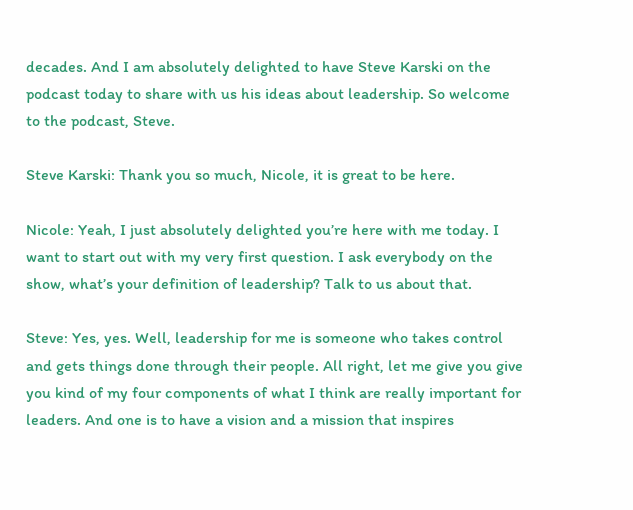decades. And I am absolutely delighted to have Steve Karski on the podcast today to share with us his ideas about leadership. So welcome to the podcast, Steve.

Steve Karski: Thank you so much, Nicole, it is great to be here.

Nicole: Yeah, I just absolutely delighted you’re here with me today. I want to start out with my very first question. I ask everybody on the show, what’s your definition of leadership? Talk to us about that.

Steve: Yes, yes. Well, leadership for me is someone who takes control and gets things done through their people. All right, let me give you give you kind of my four components of what I think are really important for leaders. And one is to have a vision and a mission that inspires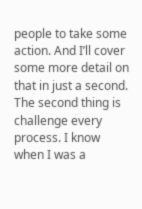people to take some action. And I’ll cover some more detail on that in just a second. The second thing is challenge every process. I know when I was a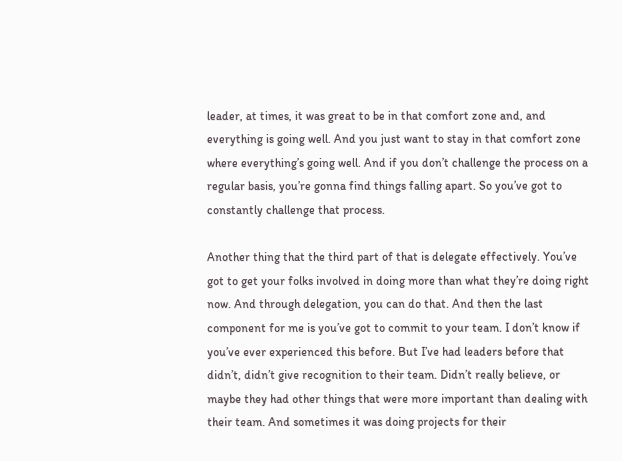leader, at times, it was great to be in that comfort zone and, and everything is going well. And you just want to stay in that comfort zone where everything’s going well. And if you don’t challenge the process on a regular basis, you’re gonna find things falling apart. So you’ve got to constantly challenge that process.

Another thing that the third part of that is delegate effectively. You’ve got to get your folks involved in doing more than what they’re doing right now. And through delegation, you can do that. And then the last component for me is you’ve got to commit to your team. I don’t know if you’ve ever experienced this before. But I’ve had leaders before that didn’t, didn’t give recognition to their team. Didn’t really believe, or maybe they had other things that were more important than dealing with their team. And sometimes it was doing projects for their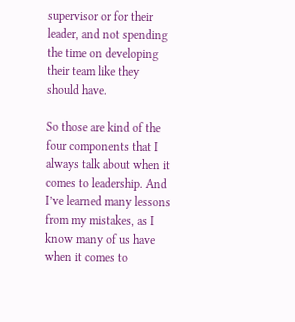supervisor or for their leader, and not spending the time on developing their team like they should have.

So those are kind of the four components that I always talk about when it comes to leadership. And I’ve learned many lessons from my mistakes, as I know many of us have when it comes to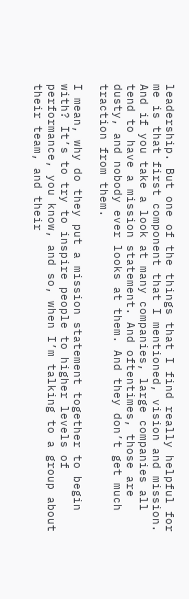leadership. But one of the things that I find really helpful for me is that first component that I mentioned, vision and mission. And if you take a look at many companies, large companies all tend to have a mission statement. And oftentimes, those are dusty, and nobody ever looks at them. And they don’t get much traction from them.

I mean, why do they put a mission statement together to begin with? It’s to try to inspire people to higher levels of performance, you know, and so, when I’m talking to a group about their team, and their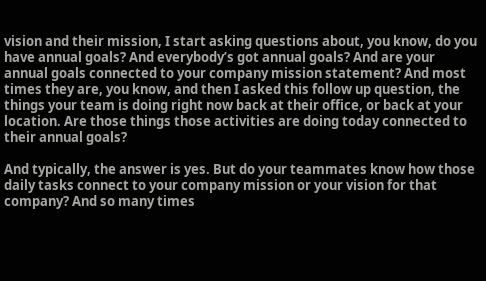vision and their mission, I start asking questions about, you know, do you have annual goals? And everybody’s got annual goals? And are your annual goals connected to your company mission statement? And most times they are, you know, and then I asked this follow up question, the things your team is doing right now back at their office, or back at your location. Are those things those activities are doing today connected to their annual goals?

And typically, the answer is yes. But do your teammates know how those daily tasks connect to your company mission or your vision for that company? And so many times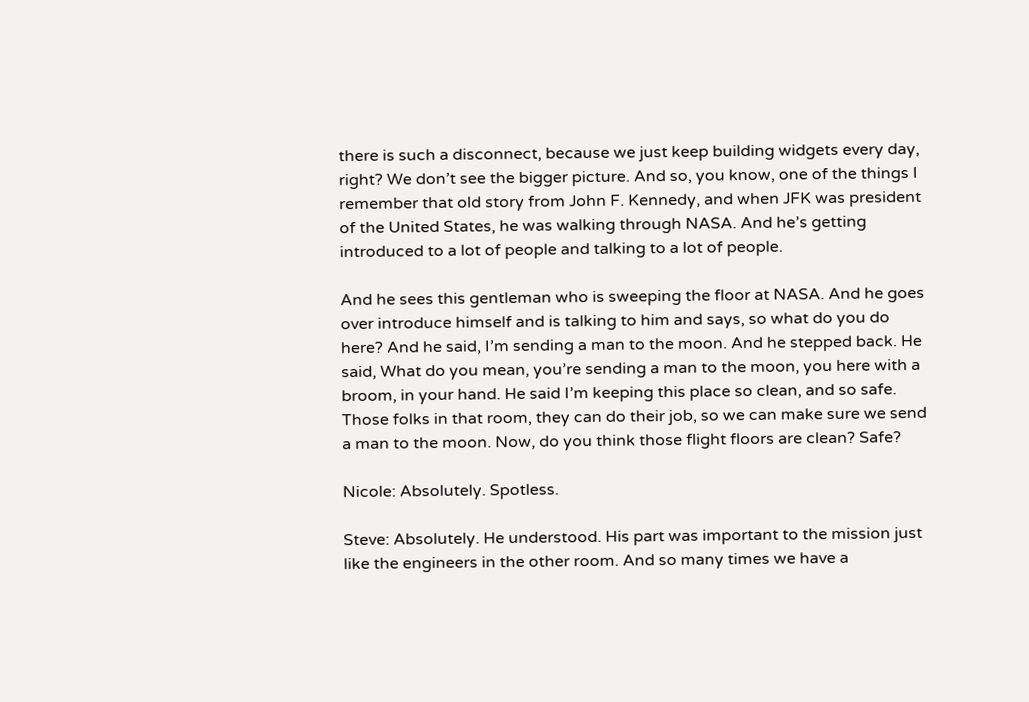there is such a disconnect, because we just keep building widgets every day, right? We don’t see the bigger picture. And so, you know, one of the things I remember that old story from John F. Kennedy, and when JFK was president of the United States, he was walking through NASA. And he’s getting introduced to a lot of people and talking to a lot of people.

And he sees this gentleman who is sweeping the floor at NASA. And he goes over introduce himself and is talking to him and says, so what do you do here? And he said, I’m sending a man to the moon. And he stepped back. He said, What do you mean, you’re sending a man to the moon, you here with a broom, in your hand. He said I’m keeping this place so clean, and so safe. Those folks in that room, they can do their job, so we can make sure we send a man to the moon. Now, do you think those flight floors are clean? Safe?

Nicole: Absolutely. Spotless.

Steve: Absolutely. He understood. His part was important to the mission just like the engineers in the other room. And so many times we have a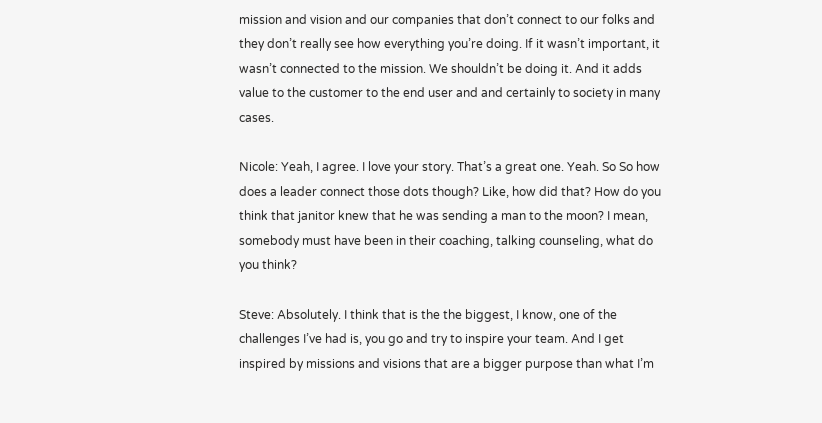mission and vision and our companies that don’t connect to our folks and they don’t really see how everything you’re doing. If it wasn’t important, it wasn’t connected to the mission. We shouldn’t be doing it. And it adds value to the customer to the end user and and certainly to society in many cases.

Nicole: Yeah, I agree. I love your story. That’s a great one. Yeah. So So how does a leader connect those dots though? Like, how did that? How do you think that janitor knew that he was sending a man to the moon? I mean, somebody must have been in their coaching, talking counseling, what do you think?

Steve: Absolutely. I think that is the the biggest, I know, one of the challenges I’ve had is, you go and try to inspire your team. And I get inspired by missions and visions that are a bigger purpose than what I’m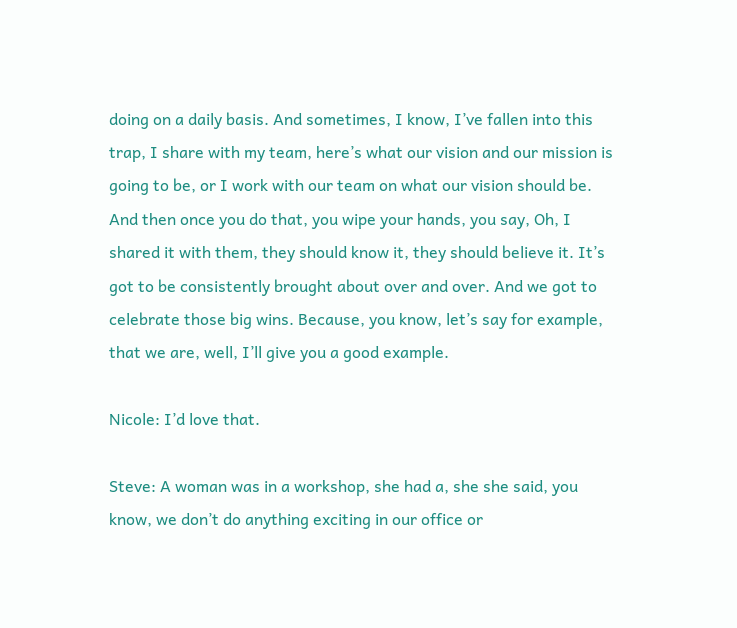doing on a daily basis. And sometimes, I know, I’ve fallen into this trap, I share with my team, here’s what our vision and our mission is going to be, or I work with our team on what our vision should be. And then once you do that, you wipe your hands, you say, Oh, I shared it with them, they should know it, they should believe it. It’s got to be consistently brought about over and over. And we got to celebrate those big wins. Because, you know, let’s say for example, that we are, well, I’ll give you a good example.

Nicole: I’d love that.

Steve: A woman was in a workshop, she had a, she she said, you know, we don’t do anything exciting in our office or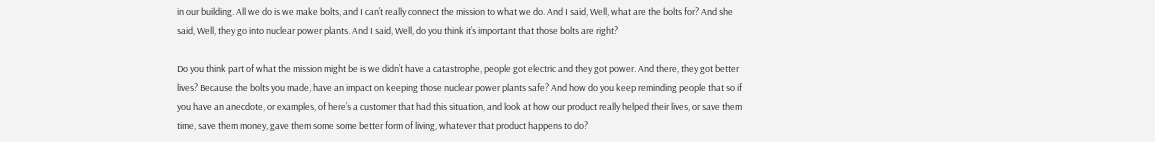in our building. All we do is we make bolts, and I can’t really connect the mission to what we do. And I said, Well, what are the bolts for? And she said, Well, they go into nuclear power plants. And I said, Well, do you think it’s important that those bolts are right?

Do you think part of what the mission might be is we didn’t have a catastrophe, people got electric and they got power. And there, they got better lives? Because the bolts you made, have an impact on keeping those nuclear power plants safe? And how do you keep reminding people that so if you have an anecdote, or examples, of here’s a customer that had this situation, and look at how our product really helped their lives, or save them time, save them money, gave them some some better form of living, whatever that product happens to do?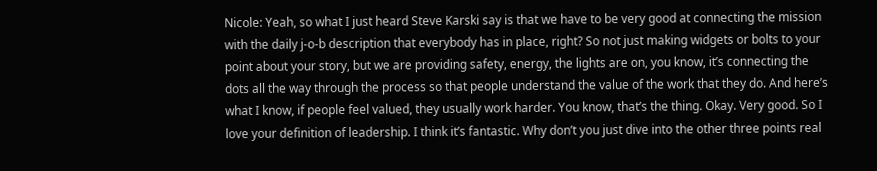Nicole: Yeah, so what I just heard Steve Karski say is that we have to be very good at connecting the mission with the daily j-o-b description that everybody has in place, right? So not just making widgets or bolts to your point about your story, but we are providing safety, energy, the lights are on, you know, it’s connecting the dots all the way through the process so that people understand the value of the work that they do. And here’s what I know, if people feel valued, they usually work harder. You know, that’s the thing. Okay. Very good. So I love your definition of leadership. I think it’s fantastic. Why don’t you just dive into the other three points real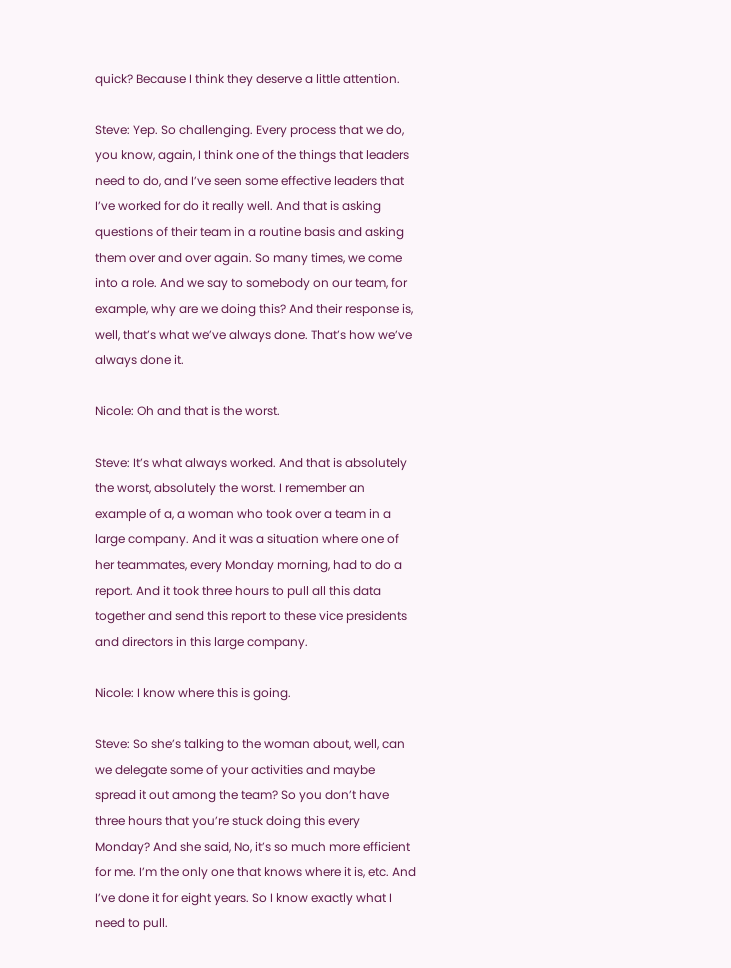quick? Because I think they deserve a little attention.

Steve: Yep. So challenging. Every process that we do, you know, again, I think one of the things that leaders need to do, and I’ve seen some effective leaders that I’ve worked for do it really well. And that is asking questions of their team in a routine basis and asking them over and over again. So many times, we come into a role. And we say to somebody on our team, for example, why are we doing this? And their response is, well, that’s what we’ve always done. That’s how we’ve always done it.

Nicole: Oh and that is the worst.

Steve: It’s what always worked. And that is absolutely the worst, absolutely the worst. I remember an example of a, a woman who took over a team in a large company. And it was a situation where one of her teammates, every Monday morning, had to do a report. And it took three hours to pull all this data together and send this report to these vice presidents and directors in this large company.

Nicole: I know where this is going.

Steve: So she’s talking to the woman about, well, can we delegate some of your activities and maybe spread it out among the team? So you don’t have three hours that you’re stuck doing this every Monday? And she said, No, it’s so much more efficient for me. I’m the only one that knows where it is, etc. And I’ve done it for eight years. So I know exactly what I need to pull.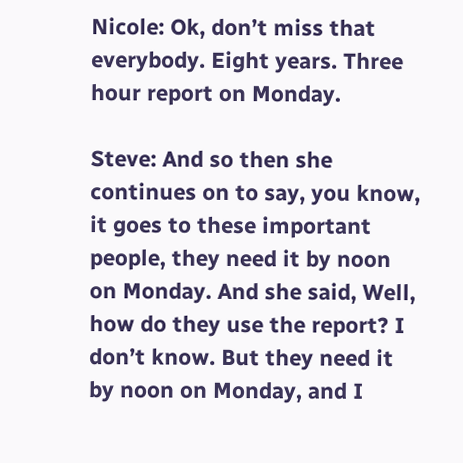Nicole: Ok, don’t miss that everybody. Eight years. Three hour report on Monday.

Steve: And so then she continues on to say, you know, it goes to these important people, they need it by noon on Monday. And she said, Well, how do they use the report? I don’t know. But they need it by noon on Monday, and I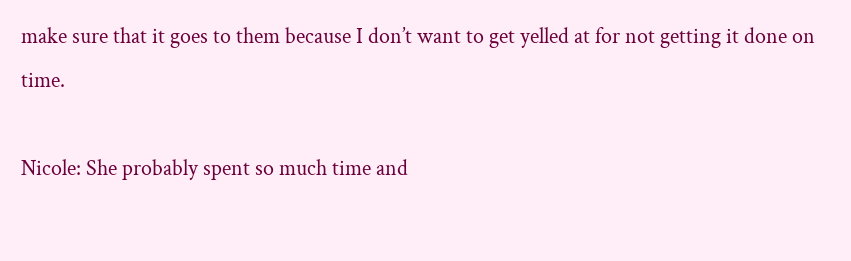make sure that it goes to them because I don’t want to get yelled at for not getting it done on time.

Nicole: She probably spent so much time and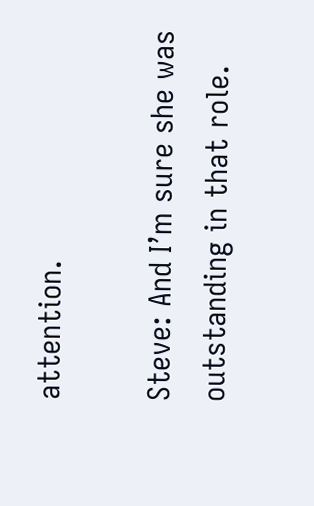attention.

Steve: And I’m sure she was outstanding in that role.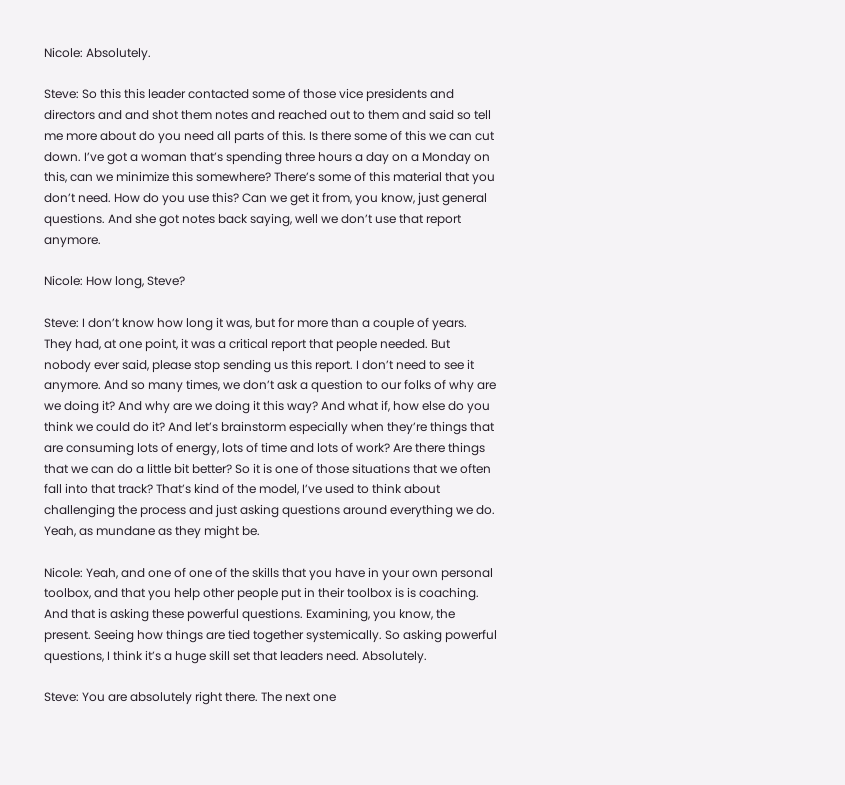Nicole: Absolutely.

Steve: So this this leader contacted some of those vice presidents and directors and and shot them notes and reached out to them and said so tell me more about do you need all parts of this. Is there some of this we can cut down. I’ve got a woman that’s spending three hours a day on a Monday on this, can we minimize this somewhere? There’s some of this material that you don’t need. How do you use this? Can we get it from, you know, just general questions. And she got notes back saying, well we don’t use that report anymore.

Nicole: How long, Steve?

Steve: I don’t know how long it was, but for more than a couple of years. They had, at one point, it was a critical report that people needed. But nobody ever said, please stop sending us this report. I don’t need to see it anymore. And so many times, we don’t ask a question to our folks of why are we doing it? And why are we doing it this way? And what if, how else do you think we could do it? And let’s brainstorm especially when they’re things that are consuming lots of energy, lots of time and lots of work? Are there things that we can do a little bit better? So it is one of those situations that we often fall into that track? That’s kind of the model, I’ve used to think about challenging the process and just asking questions around everything we do. Yeah, as mundane as they might be.

Nicole: Yeah, and one of one of the skills that you have in your own personal toolbox, and that you help other people put in their toolbox is is coaching. And that is asking these powerful questions. Examining, you know, the present. Seeing how things are tied together systemically. So asking powerful questions, I think it’s a huge skill set that leaders need. Absolutely.

Steve: You are absolutely right there. The next one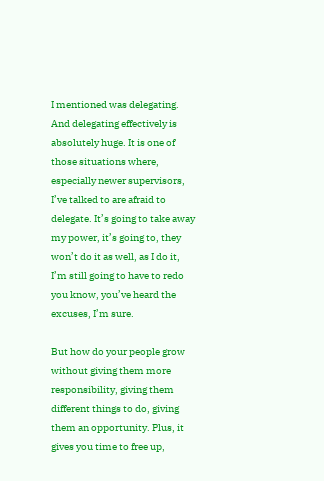I mentioned was delegating. And delegating effectively is absolutely huge. It is one of those situations where, especially newer supervisors, I’ve talked to are afraid to delegate. It’s going to take away my power, it’s going to, they won’t do it as well, as I do it, I’m still going to have to redo you know, you’ve heard the excuses, I’m sure.

But how do your people grow without giving them more responsibility, giving them different things to do, giving them an opportunity. Plus, it gives you time to free up,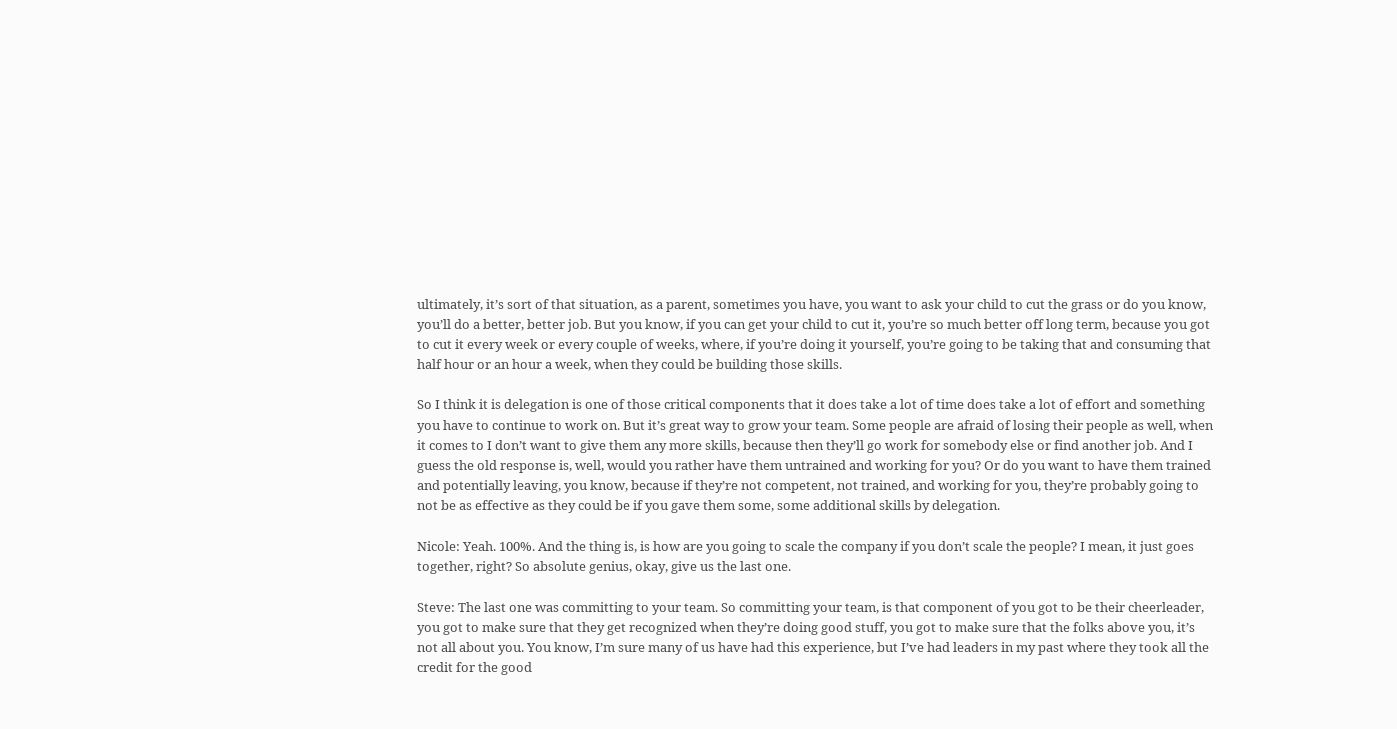ultimately, it’s sort of that situation, as a parent, sometimes you have, you want to ask your child to cut the grass or do you know, you’ll do a better, better job. But you know, if you can get your child to cut it, you’re so much better off long term, because you got to cut it every week or every couple of weeks, where, if you’re doing it yourself, you’re going to be taking that and consuming that half hour or an hour a week, when they could be building those skills.

So I think it is delegation is one of those critical components that it does take a lot of time does take a lot of effort and something you have to continue to work on. But it’s great way to grow your team. Some people are afraid of losing their people as well, when it comes to I don’t want to give them any more skills, because then they’ll go work for somebody else or find another job. And I guess the old response is, well, would you rather have them untrained and working for you? Or do you want to have them trained and potentially leaving, you know, because if they’re not competent, not trained, and working for you, they’re probably going to not be as effective as they could be if you gave them some, some additional skills by delegation.

Nicole: Yeah. 100%. And the thing is, is how are you going to scale the company if you don’t scale the people? I mean, it just goes together, right? So absolute genius, okay, give us the last one.

Steve: The last one was committing to your team. So committing your team, is that component of you got to be their cheerleader, you got to make sure that they get recognized when they’re doing good stuff, you got to make sure that the folks above you, it’s not all about you. You know, I’m sure many of us have had this experience, but I’ve had leaders in my past where they took all the credit for the good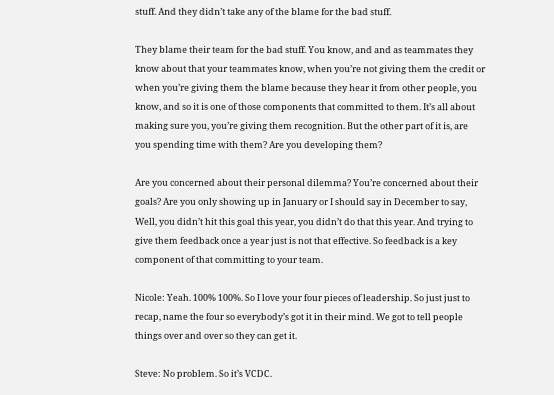stuff. And they didn’t take any of the blame for the bad stuff.

They blame their team for the bad stuff. You know, and and as teammates they know about that your teammates know, when you’re not giving them the credit or when you’re giving them the blame because they hear it from other people, you know, and so it is one of those components that committed to them. It’s all about making sure you, you’re giving them recognition. But the other part of it is, are you spending time with them? Are you developing them?

Are you concerned about their personal dilemma? You’re concerned about their goals? Are you only showing up in January or I should say in December to say, Well, you didn’t hit this goal this year, you didn’t do that this year. And trying to give them feedback once a year just is not that effective. So feedback is a key component of that committing to your team.

Nicole: Yeah. 100% 100%. So I love your four pieces of leadership. So just just to recap, name the four so everybody’s got it in their mind. We got to tell people things over and over so they can get it.

Steve: No problem. So it’s VCDC.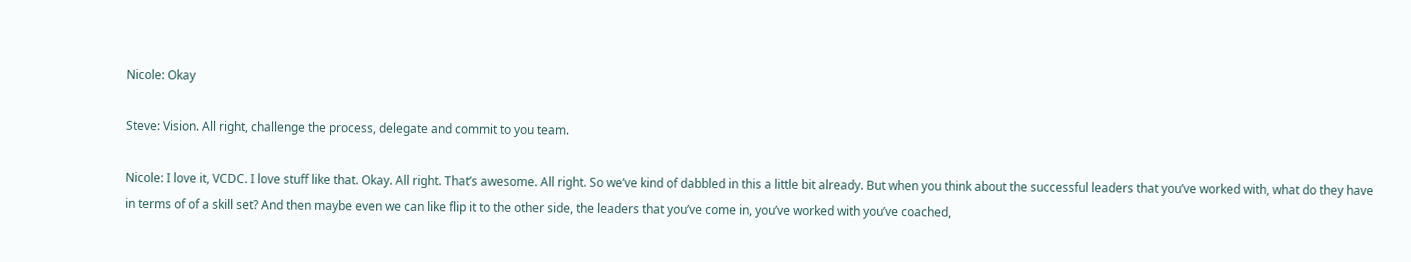Nicole: Okay

Steve: Vision. All right, challenge the process, delegate and commit to you team.

Nicole: I love it, VCDC. I love stuff like that. Okay. All right. That’s awesome. All right. So we’ve kind of dabbled in this a little bit already. But when you think about the successful leaders that you’ve worked with, what do they have in terms of of a skill set? And then maybe even we can like flip it to the other side, the leaders that you’ve come in, you’ve worked with you’ve coached,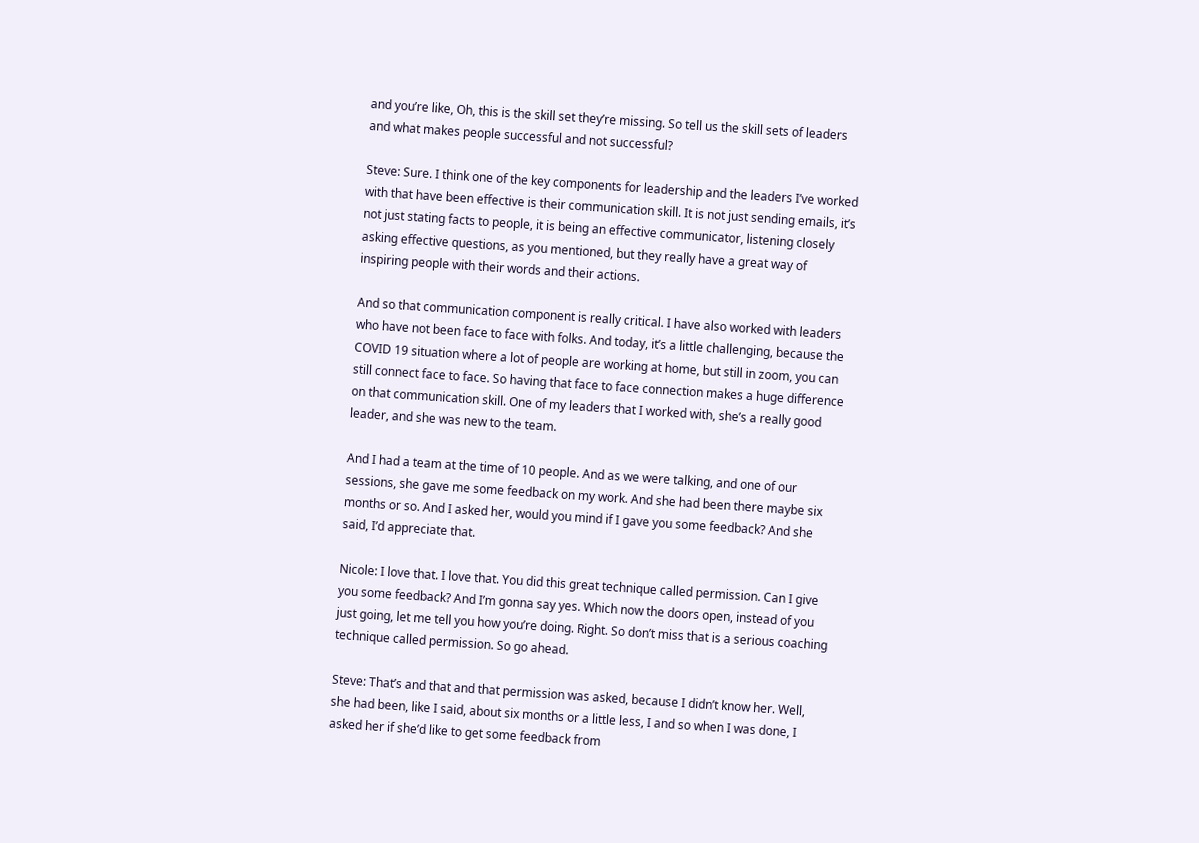and you’re like, Oh, this is the skill set they’re missing. So tell us the skill sets of leaders and what makes people successful and not successful?

Steve: Sure. I think one of the key components for leadership and the leaders I’ve worked with that have been effective is their communication skill. It is not just sending emails, it’s not just stating facts to people, it is being an effective communicator, listening closely asking effective questions, as you mentioned, but they really have a great way of inspiring people with their words and their actions.

And so that communication component is really critical. I have also worked with leaders who have not been face to face with folks. And today, it’s a little challenging, because the COVID 19 situation where a lot of people are working at home, but still in zoom, you can still connect face to face. So having that face to face connection makes a huge difference on that communication skill. One of my leaders that I worked with, she’s a really good leader, and she was new to the team.

And I had a team at the time of 10 people. And as we were talking, and one of our sessions, she gave me some feedback on my work. And she had been there maybe six months or so. And I asked her, would you mind if I gave you some feedback? And she said, I’d appreciate that.

Nicole: I love that. I love that. You did this great technique called permission. Can I give you some feedback? And I’m gonna say yes. Which now the doors open, instead of you just going, let me tell you how you’re doing. Right. So don’t miss that is a serious coaching technique called permission. So go ahead.

Steve: That’s and that and that permission was asked, because I didn’t know her. Well, she had been, like I said, about six months or a little less, I and so when I was done, I asked her if she’d like to get some feedback from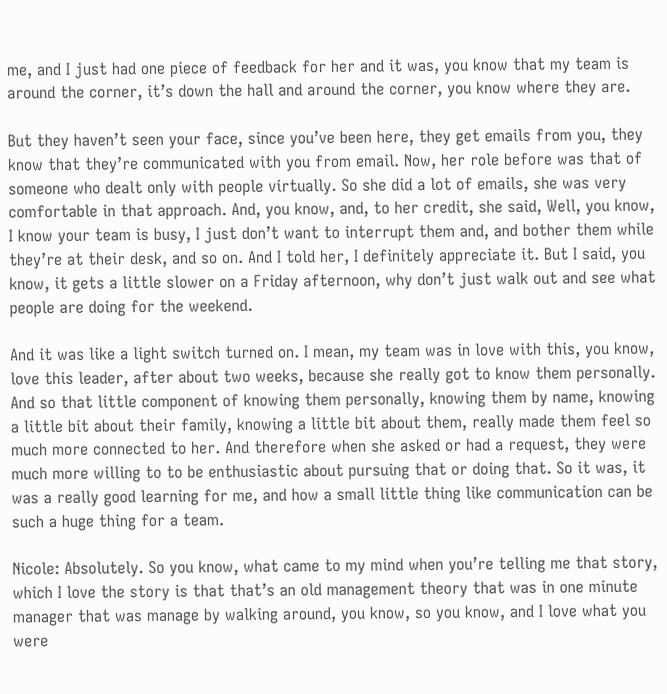me, and I just had one piece of feedback for her and it was, you know that my team is around the corner, it’s down the hall and around the corner, you know where they are.

But they haven’t seen your face, since you’ve been here, they get emails from you, they know that they’re communicated with you from email. Now, her role before was that of someone who dealt only with people virtually. So she did a lot of emails, she was very comfortable in that approach. And, you know, and, to her credit, she said, Well, you know, I know your team is busy, I just don’t want to interrupt them and, and bother them while they’re at their desk, and so on. And I told her, I definitely appreciate it. But I said, you know, it gets a little slower on a Friday afternoon, why don’t just walk out and see what people are doing for the weekend.

And it was like a light switch turned on. I mean, my team was in love with this, you know, love this leader, after about two weeks, because she really got to know them personally. And so that little component of knowing them personally, knowing them by name, knowing a little bit about their family, knowing a little bit about them, really made them feel so much more connected to her. And therefore when she asked or had a request, they were much more willing to to be enthusiastic about pursuing that or doing that. So it was, it was a really good learning for me, and how a small little thing like communication can be such a huge thing for a team.

Nicole: Absolutely. So you know, what came to my mind when you’re telling me that story, which I love the story is that that’s an old management theory that was in one minute manager that was manage by walking around, you know, so you know, and I love what you were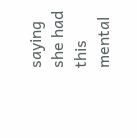saying she had this mental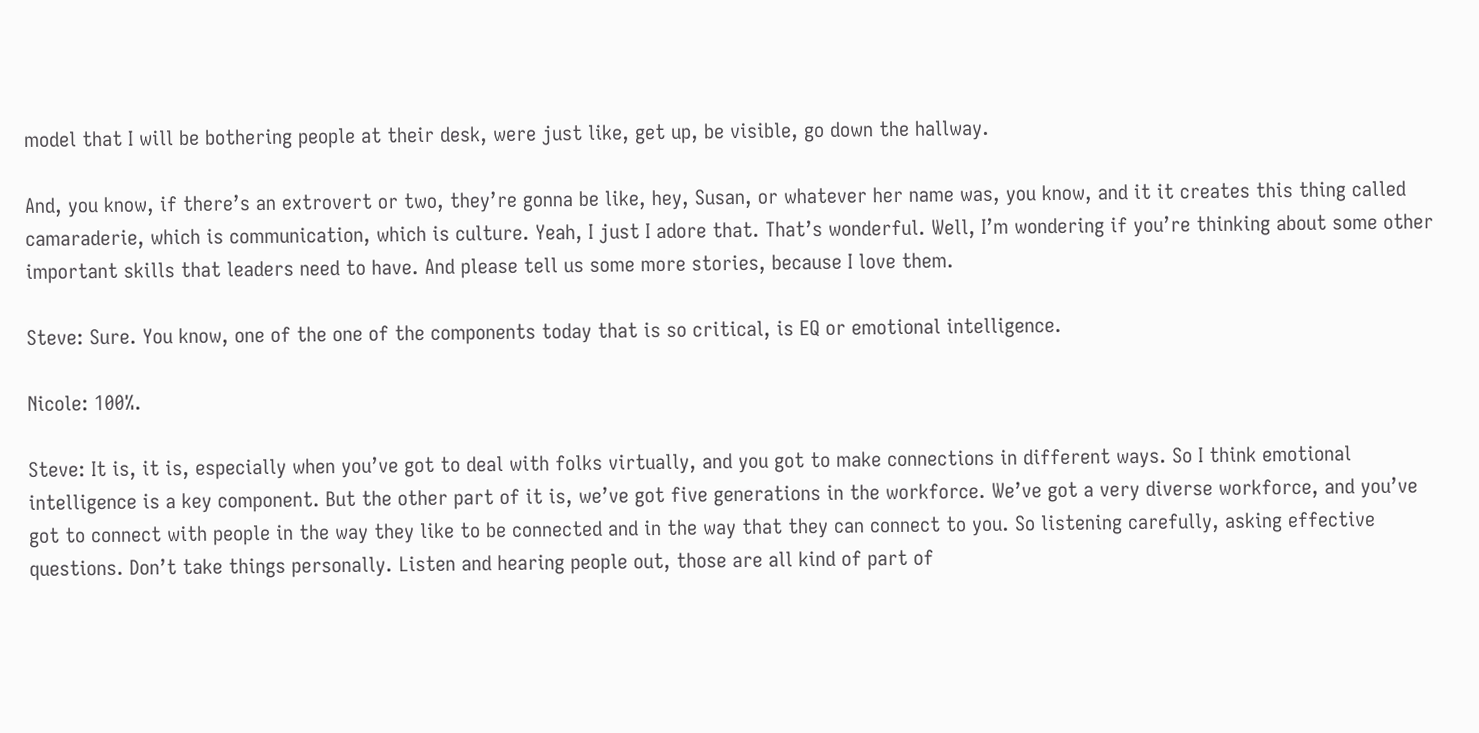model that I will be bothering people at their desk, were just like, get up, be visible, go down the hallway.

And, you know, if there’s an extrovert or two, they’re gonna be like, hey, Susan, or whatever her name was, you know, and it it creates this thing called camaraderie, which is communication, which is culture. Yeah, I just I adore that. That’s wonderful. Well, I’m wondering if you’re thinking about some other important skills that leaders need to have. And please tell us some more stories, because I love them.

Steve: Sure. You know, one of the one of the components today that is so critical, is EQ or emotional intelligence.

Nicole: 100%.

Steve: It is, it is, especially when you’ve got to deal with folks virtually, and you got to make connections in different ways. So I think emotional intelligence is a key component. But the other part of it is, we’ve got five generations in the workforce. We’ve got a very diverse workforce, and you’ve got to connect with people in the way they like to be connected and in the way that they can connect to you. So listening carefully, asking effective questions. Don’t take things personally. Listen and hearing people out, those are all kind of part of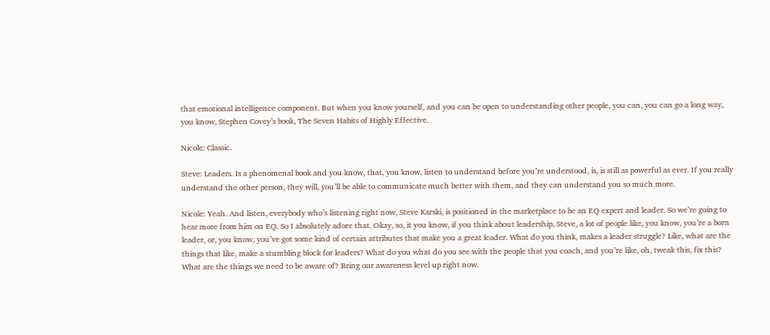that emotional intelligence component. But when you know yourself, and you can be open to understanding other people, you can, you can go a long way, you know, Stephen Covey’s book, The Seven Habits of Highly Effective.

Nicole: Classic.

Steve: Leaders. Is a phenomenal book and you know, that, you know, listen to understand before you’re understood, is, is still as powerful as ever. If you really understand the other person, they will, you’ll be able to communicate much better with them, and they can understand you so much more.

Nicole: Yeah. And listen, everybody who’s listening right now, Steve Karski, is positioned in the marketplace to be an EQ expert and leader. So we’re going to hear more from him on EQ. So I absolutely adore that. Okay, so, it you know, if you think about leadership, Steve, a lot of people like, you know, you’re a born leader, or, you know, you’ve got some kind of certain attributes that make you a great leader. What do you think, makes a leader struggle? Like, what are the things that like, make a stumbling block for leaders? What do you what do you see with the people that you coach, and you’re like, oh, tweak this, fix this? What are the things we need to be aware of? Bring our awareness level up right now.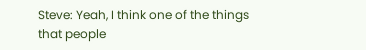Steve: Yeah, I think one of the things that people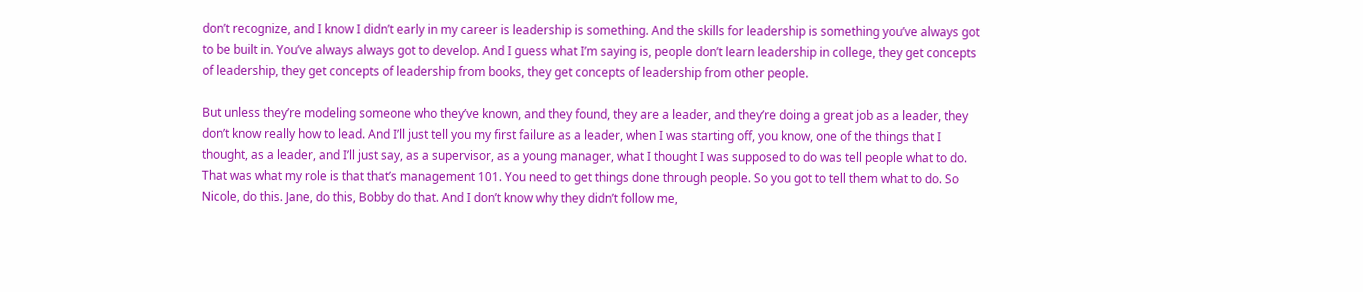don’t recognize, and I know I didn’t early in my career is leadership is something. And the skills for leadership is something you’ve always got to be built in. You’ve always always got to develop. And I guess what I’m saying is, people don’t learn leadership in college, they get concepts of leadership, they get concepts of leadership from books, they get concepts of leadership from other people.

But unless they’re modeling someone who they’ve known, and they found, they are a leader, and they’re doing a great job as a leader, they don’t know really how to lead. And I’ll just tell you my first failure as a leader, when I was starting off, you know, one of the things that I thought, as a leader, and I’ll just say, as a supervisor, as a young manager, what I thought I was supposed to do was tell people what to do. That was what my role is that that’s management 101. You need to get things done through people. So you got to tell them what to do. So Nicole, do this. Jane, do this, Bobby do that. And I don’t know why they didn’t follow me,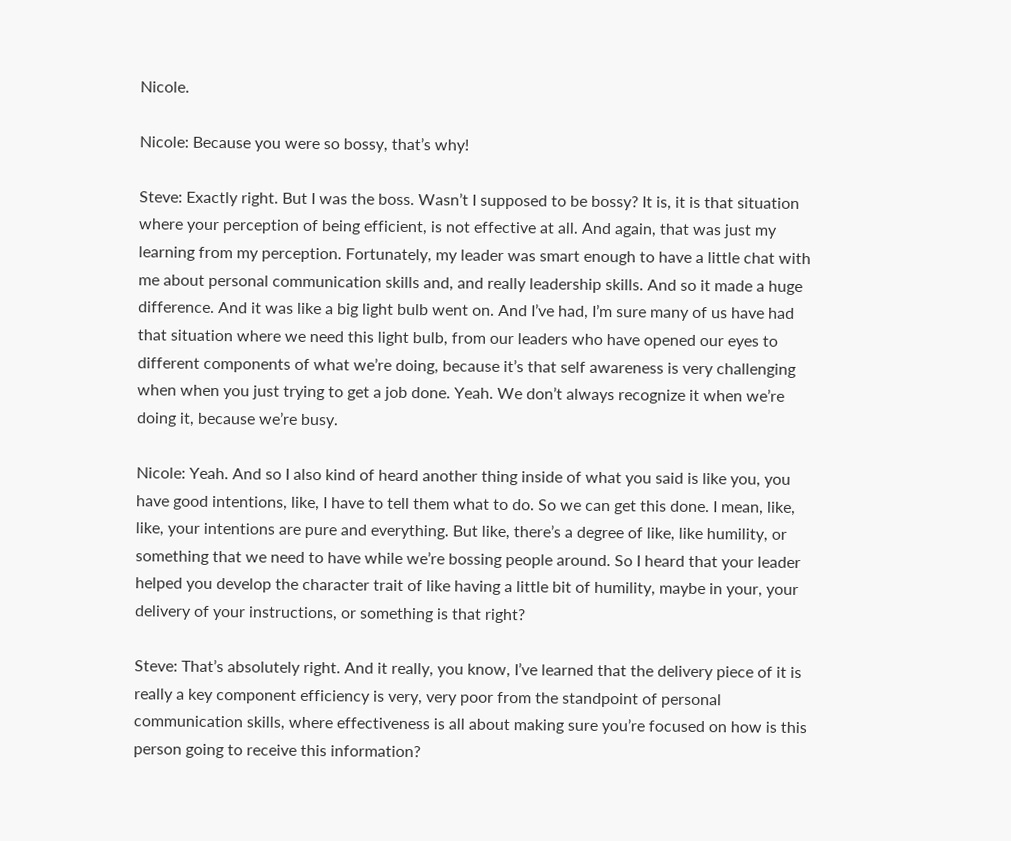Nicole.

Nicole: Because you were so bossy, that’s why!

Steve: Exactly right. But I was the boss. Wasn’t I supposed to be bossy? It is, it is that situation where your perception of being efficient, is not effective at all. And again, that was just my learning from my perception. Fortunately, my leader was smart enough to have a little chat with me about personal communication skills and, and really leadership skills. And so it made a huge difference. And it was like a big light bulb went on. And I’ve had, I’m sure many of us have had that situation where we need this light bulb, from our leaders who have opened our eyes to different components of what we’re doing, because it’s that self awareness is very challenging when when you just trying to get a job done. Yeah. We don’t always recognize it when we’re doing it, because we’re busy.

Nicole: Yeah. And so I also kind of heard another thing inside of what you said is like you, you have good intentions, like, I have to tell them what to do. So we can get this done. I mean, like, like, your intentions are pure and everything. But like, there’s a degree of like, like humility, or something that we need to have while we’re bossing people around. So I heard that your leader helped you develop the character trait of like having a little bit of humility, maybe in your, your delivery of your instructions, or something is that right?

Steve: That’s absolutely right. And it really, you know, I’ve learned that the delivery piece of it is really a key component efficiency is very, very poor from the standpoint of personal communication skills, where effectiveness is all about making sure you’re focused on how is this person going to receive this information?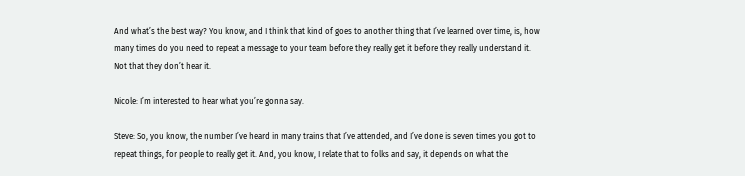And what’s the best way? You know, and I think that kind of goes to another thing that I’ve learned over time, is, how many times do you need to repeat a message to your team before they really get it before they really understand it. Not that they don’t hear it.

Nicole: I’m interested to hear what you’re gonna say.

Steve: So, you know, the number I’ve heard in many trains that I’ve attended, and I’ve done is seven times you got to repeat things, for people to really get it. And, you know, I relate that to folks and say, it depends on what the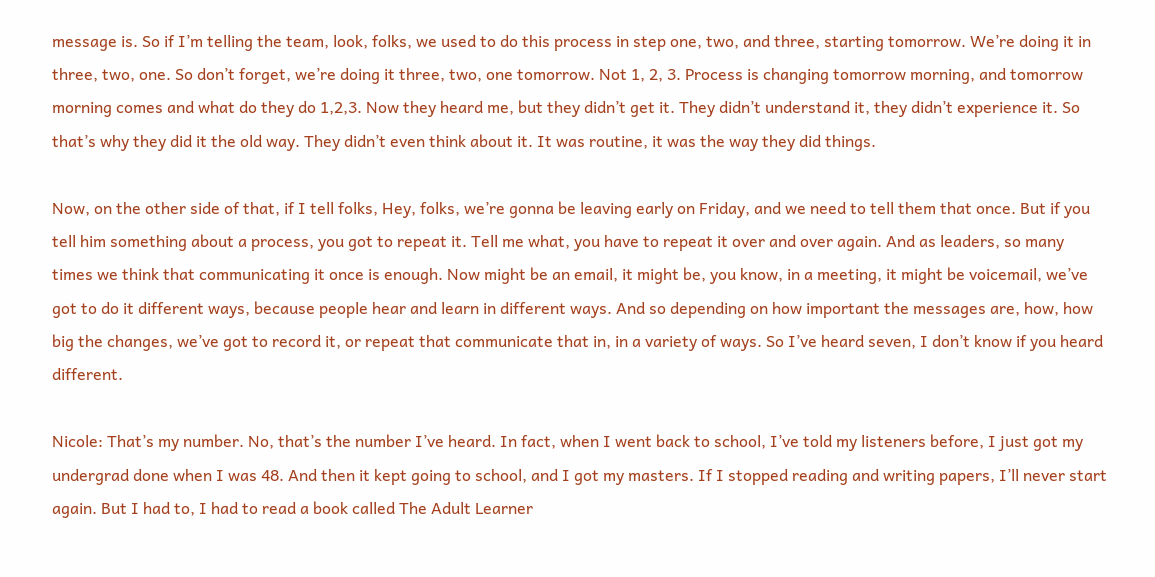message is. So if I’m telling the team, look, folks, we used to do this process in step one, two, and three, starting tomorrow. We’re doing it in three, two, one. So don’t forget, we’re doing it three, two, one tomorrow. Not 1, 2, 3. Process is changing tomorrow morning, and tomorrow morning comes and what do they do 1,2,3. Now they heard me, but they didn’t get it. They didn’t understand it, they didn’t experience it. So that’s why they did it the old way. They didn’t even think about it. It was routine, it was the way they did things.

Now, on the other side of that, if I tell folks, Hey, folks, we’re gonna be leaving early on Friday, and we need to tell them that once. But if you tell him something about a process, you got to repeat it. Tell me what, you have to repeat it over and over again. And as leaders, so many times we think that communicating it once is enough. Now might be an email, it might be, you know, in a meeting, it might be voicemail, we’ve got to do it different ways, because people hear and learn in different ways. And so depending on how important the messages are, how, how big the changes, we’ve got to record it, or repeat that communicate that in, in a variety of ways. So I’ve heard seven, I don’t know if you heard different.

Nicole: That’s my number. No, that’s the number I’ve heard. In fact, when I went back to school, I’ve told my listeners before, I just got my undergrad done when I was 48. And then it kept going to school, and I got my masters. If I stopped reading and writing papers, I’ll never start again. But I had to, I had to read a book called The Adult Learner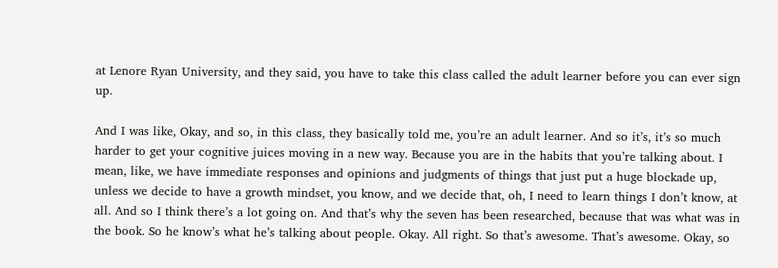at Lenore Ryan University, and they said, you have to take this class called the adult learner before you can ever sign up.

And I was like, Okay, and so, in this class, they basically told me, you’re an adult learner. And so it’s, it’s so much harder to get your cognitive juices moving in a new way. Because you are in the habits that you’re talking about. I mean, like, we have immediate responses and opinions and judgments of things that just put a huge blockade up, unless we decide to have a growth mindset, you know, and we decide that, oh, I need to learn things I don’t know, at all. And so I think there’s a lot going on. And that’s why the seven has been researched, because that was what was in the book. So he know’s what he’s talking about people. Okay. All right. So that’s awesome. That’s awesome. Okay, so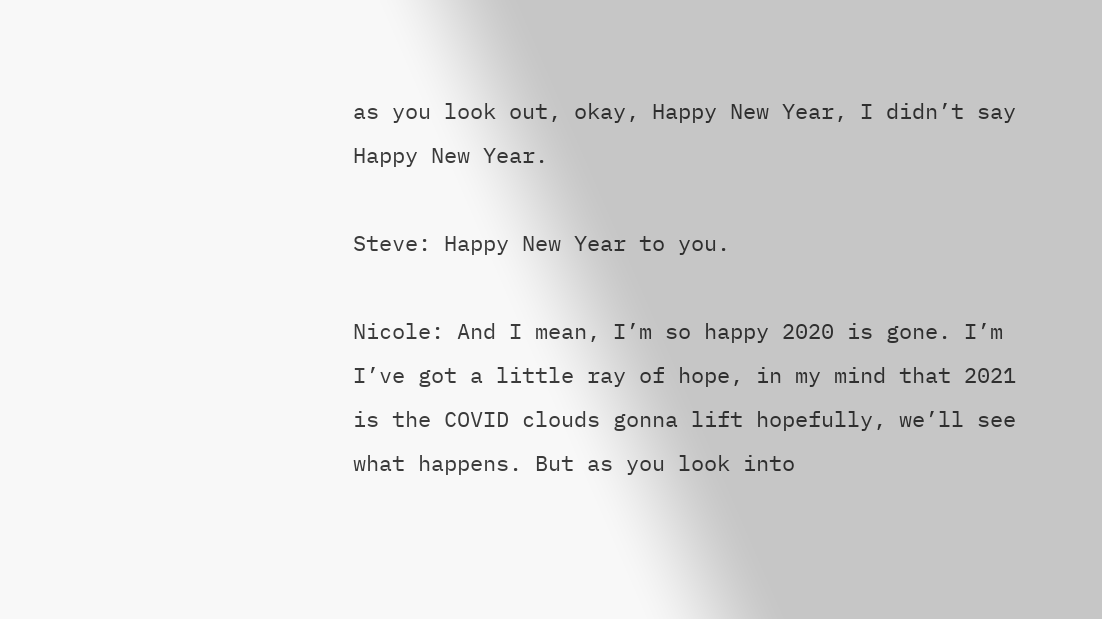as you look out, okay, Happy New Year, I didn’t say Happy New Year.

Steve: Happy New Year to you.

Nicole: And I mean, I’m so happy 2020 is gone. I’m I’ve got a little ray of hope, in my mind that 2021 is the COVID clouds gonna lift hopefully, we’ll see what happens. But as you look into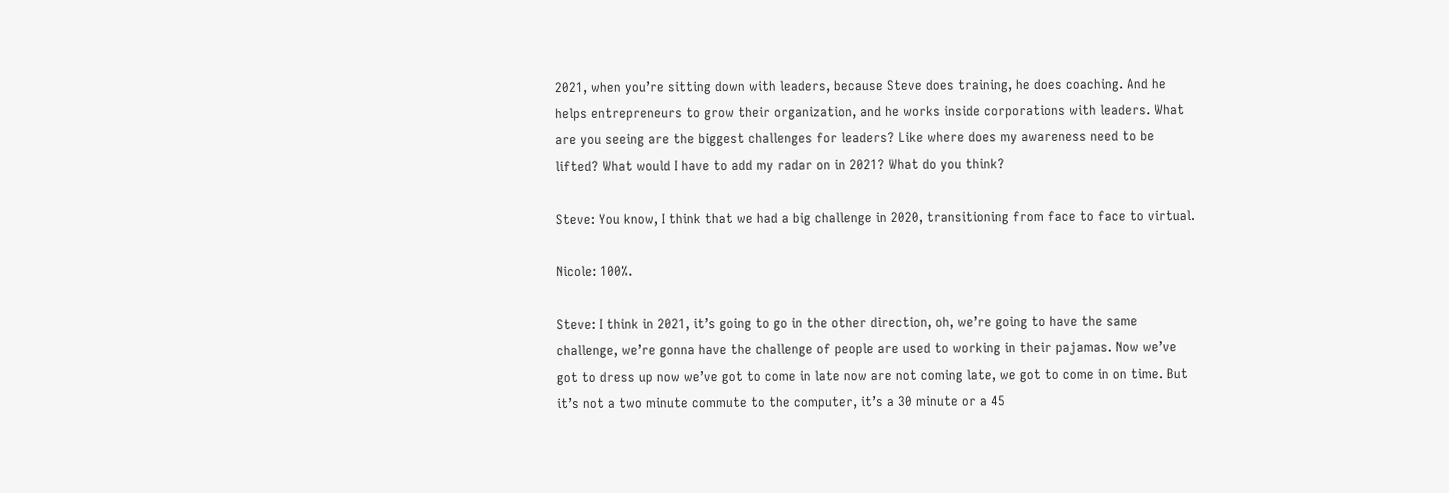2021, when you’re sitting down with leaders, because Steve does training, he does coaching. And he helps entrepreneurs to grow their organization, and he works inside corporations with leaders. What are you seeing are the biggest challenges for leaders? Like where does my awareness need to be lifted? What would I have to add my radar on in 2021? What do you think?

Steve: You know, I think that we had a big challenge in 2020, transitioning from face to face to virtual.

Nicole: 100%.

Steve: I think in 2021, it’s going to go in the other direction, oh, we’re going to have the same challenge, we’re gonna have the challenge of people are used to working in their pajamas. Now we’ve got to dress up now we’ve got to come in late now are not coming late, we got to come in on time. But it’s not a two minute commute to the computer, it’s a 30 minute or a 45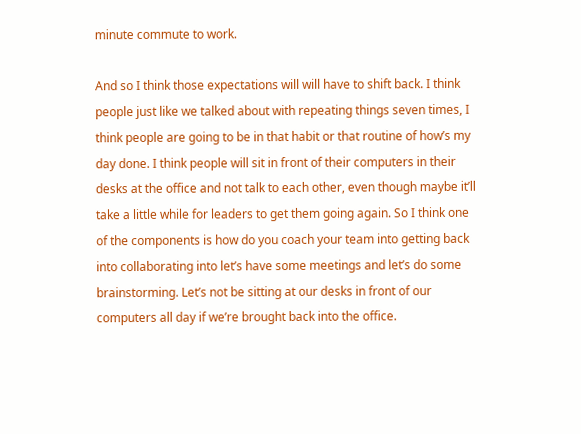minute commute to work.

And so I think those expectations will will have to shift back. I think people just like we talked about with repeating things seven times, I think people are going to be in that habit or that routine of how’s my day done. I think people will sit in front of their computers in their desks at the office and not talk to each other, even though maybe it’ll take a little while for leaders to get them going again. So I think one of the components is how do you coach your team into getting back into collaborating into let’s have some meetings and let’s do some brainstorming. Let’s not be sitting at our desks in front of our computers all day if we’re brought back into the office.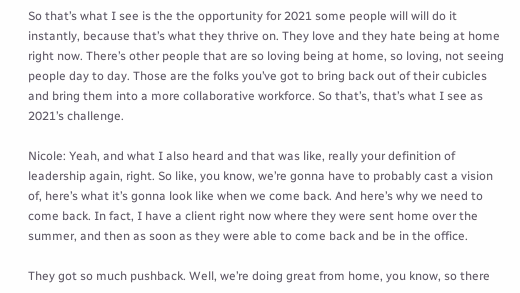So that’s what I see is the the opportunity for 2021 some people will will do it instantly, because that’s what they thrive on. They love and they hate being at home right now. There’s other people that are so loving being at home, so loving, not seeing people day to day. Those are the folks you’ve got to bring back out of their cubicles and bring them into a more collaborative workforce. So that’s, that’s what I see as 2021’s challenge.

Nicole: Yeah, and what I also heard and that was like, really your definition of leadership again, right. So like, you know, we’re gonna have to probably cast a vision of, here’s what it’s gonna look like when we come back. And here’s why we need to come back. In fact, I have a client right now where they were sent home over the summer, and then as soon as they were able to come back and be in the office.

They got so much pushback. Well, we’re doing great from home, you know, so there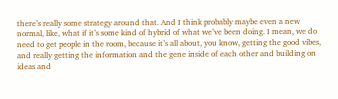there’s really some strategy around that. And I think probably maybe even a new normal, like, what if it’s some kind of hybrid of what we’ve been doing. I mean, we do need to get people in the room, because it’s all about, you know, getting the good vibes, and really getting the information and the gene inside of each other and building on ideas and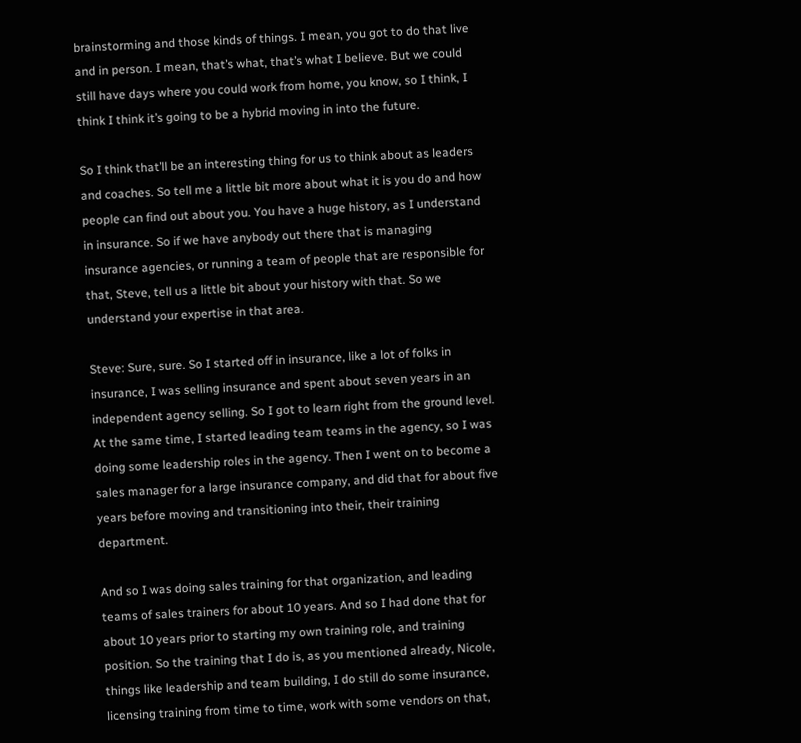brainstorming and those kinds of things. I mean, you got to do that live and in person. I mean, that’s what, that’s what I believe. But we could still have days where you could work from home, you know, so I think, I think I think it’s going to be a hybrid moving in into the future.

So I think that’ll be an interesting thing for us to think about as leaders and coaches. So tell me a little bit more about what it is you do and how people can find out about you. You have a huge history, as I understand in insurance. So if we have anybody out there that is managing insurance agencies, or running a team of people that are responsible for that, Steve, tell us a little bit about your history with that. So we understand your expertise in that area.

Steve: Sure, sure. So I started off in insurance, like a lot of folks in insurance, I was selling insurance and spent about seven years in an independent agency selling. So I got to learn right from the ground level. At the same time, I started leading team teams in the agency, so I was doing some leadership roles in the agency. Then I went on to become a sales manager for a large insurance company, and did that for about five years before moving and transitioning into their, their training department.

And so I was doing sales training for that organization, and leading teams of sales trainers for about 10 years. And so I had done that for about 10 years prior to starting my own training role, and training position. So the training that I do is, as you mentioned already, Nicole, things like leadership and team building, I do still do some insurance, licensing training from time to time, work with some vendors on that,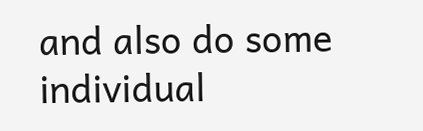and also do some individual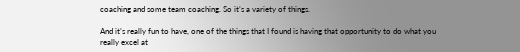coaching and some team coaching. So it’s a variety of things.

And it’s really fun to have, one of the things that I found is having that opportunity to do what you really excel at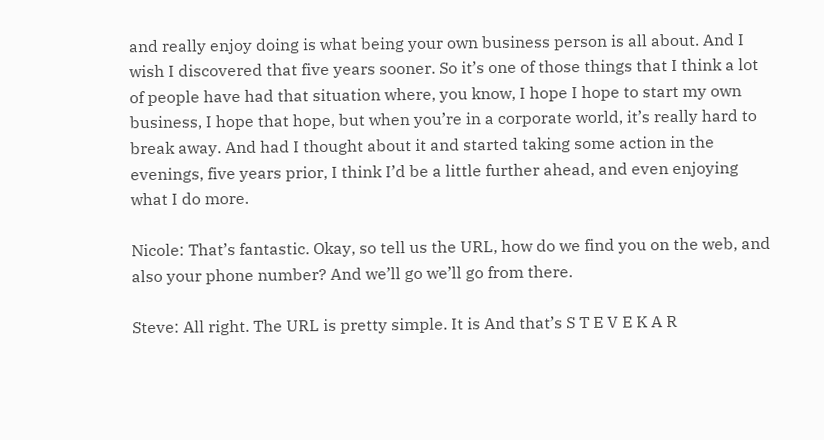and really enjoy doing is what being your own business person is all about. And I wish I discovered that five years sooner. So it’s one of those things that I think a lot of people have had that situation where, you know, I hope I hope to start my own business, I hope that hope, but when you’re in a corporate world, it’s really hard to break away. And had I thought about it and started taking some action in the evenings, five years prior, I think I’d be a little further ahead, and even enjoying what I do more.

Nicole: That’s fantastic. Okay, so tell us the URL, how do we find you on the web, and also your phone number? And we’ll go we’ll go from there.

Steve: All right. The URL is pretty simple. It is And that’s S T E V E K A R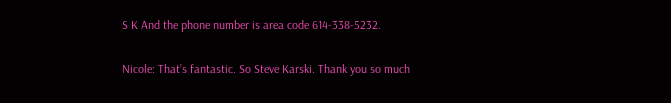S K And the phone number is area code 614-338-5232.

Nicole: That’s fantastic. So Steve Karski. Thank you so much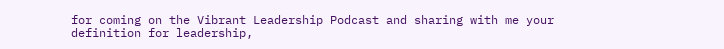for coming on the Vibrant Leadership Podcast and sharing with me your definition for leadership,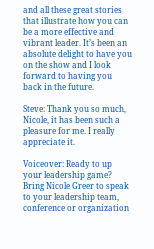and all these great stories that illustrate how you can be a more effective and vibrant leader. It’s been an absolute delight to have you on the show and I look forward to having you back in the future.

Steve: Thank you so much, Nicole, it has been such a pleasure for me. I really appreciate it.

Voiceover: Ready to up your leadership game? Bring Nicole Greer to speak to your leadership team, conference or organization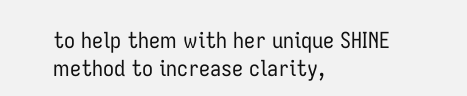to help them with her unique SHINE method to increase clarity,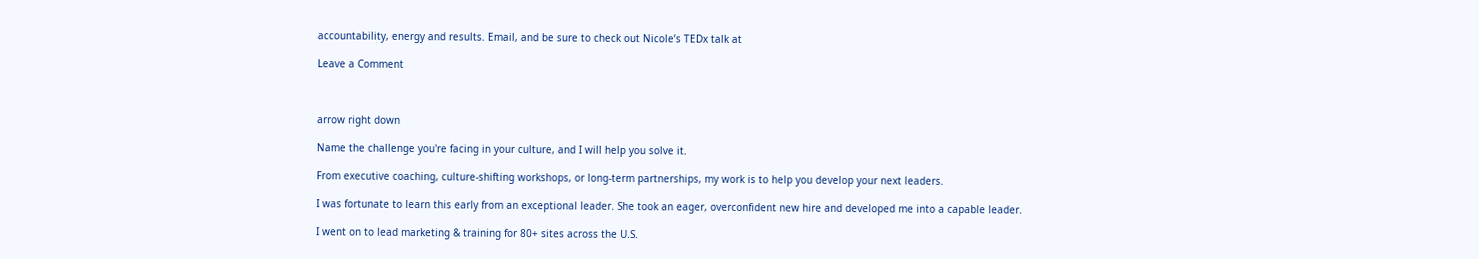accountability, energy and results. Email, and be sure to check out Nicole’s TEDx talk at

Leave a Comment



arrow right down

Name the challenge you're facing in your culture, and I will help you solve it.

From executive coaching, culture-shifting workshops, or long-term partnerships, my work is to help you develop your next leaders.

I was fortunate to learn this early from an exceptional leader. She took an eager, overconfident new hire and developed me into a capable leader.

I went on to lead marketing & training for 80+ sites across the U.S.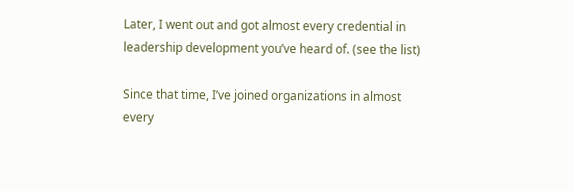Later, I went out and got almost every credential in leadership development you’ve heard of. (see the list)

Since that time, I’ve joined organizations in almost every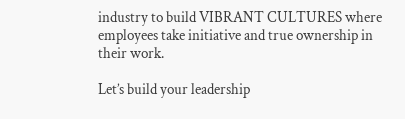industry to build VIBRANT CULTURES where employees take initiative and true ownership in their work.

Let’s build your leadership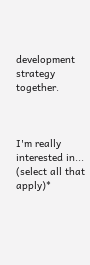development strategy together.



I'm really interested in...
(select all that apply)*